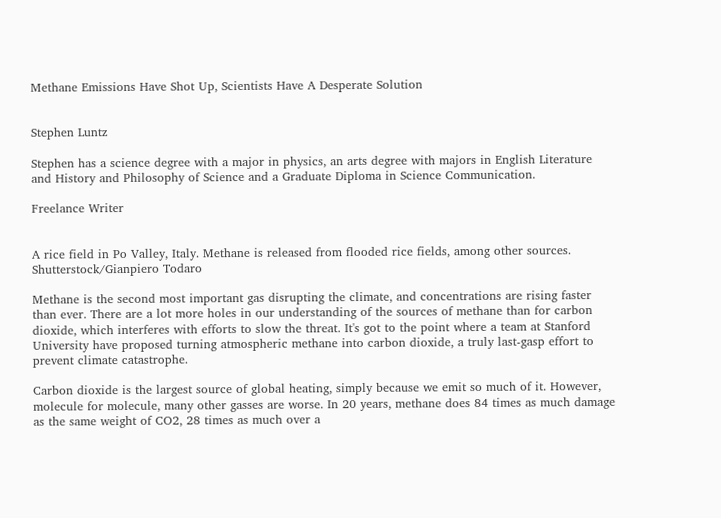Methane Emissions Have Shot Up, Scientists Have A Desperate Solution


Stephen Luntz

Stephen has a science degree with a major in physics, an arts degree with majors in English Literature and History and Philosophy of Science and a Graduate Diploma in Science Communication.

Freelance Writer


A rice field in Po Valley, Italy. Methane is released from flooded rice fields, among other sources. Shutterstock/Gianpiero Todaro

Methane is the second most important gas disrupting the climate, and concentrations are rising faster than ever. There are a lot more holes in our understanding of the sources of methane than for carbon dioxide, which interferes with efforts to slow the threat. It's got to the point where a team at Stanford University have proposed turning atmospheric methane into carbon dioxide, a truly last-gasp effort to prevent climate catastrophe.

Carbon dioxide is the largest source of global heating, simply because we emit so much of it. However, molecule for molecule, many other gasses are worse. In 20 years, methane does 84 times as much damage as the same weight of CO2, 28 times as much over a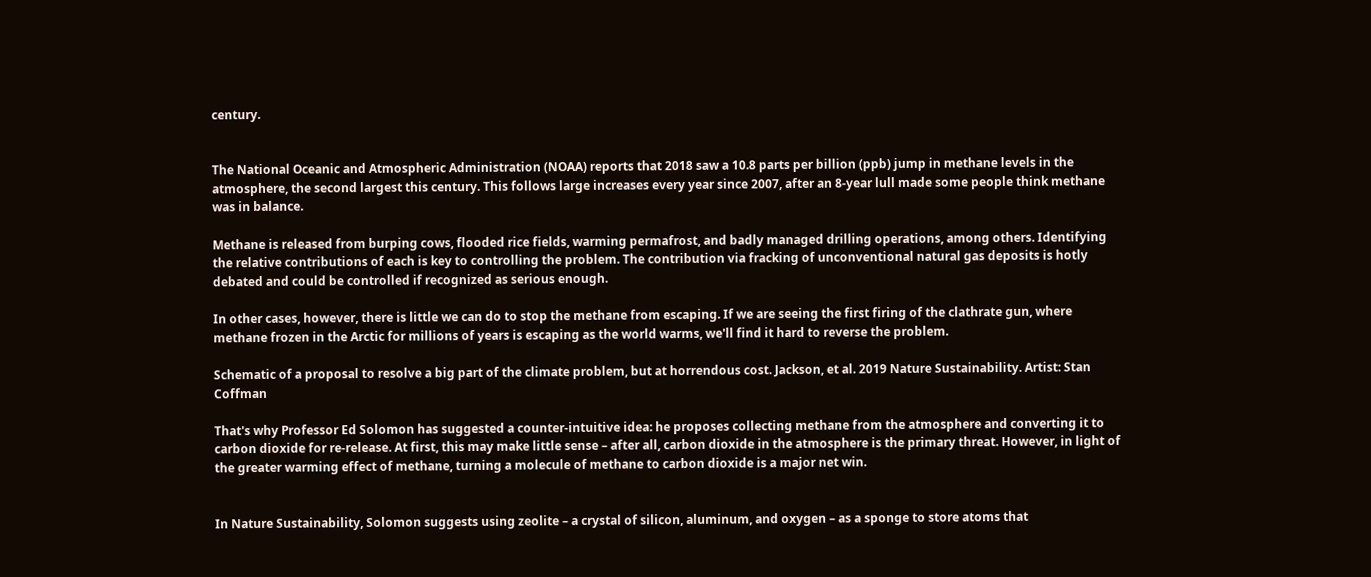century.


The National Oceanic and Atmospheric Administration (NOAA) reports that 2018 saw a 10.8 parts per billion (ppb) jump in methane levels in the atmosphere, the second largest this century. This follows large increases every year since 2007, after an 8-year lull made some people think methane was in balance.

Methane is released from burping cows, flooded rice fields, warming permafrost, and badly managed drilling operations, among others. Identifying the relative contributions of each is key to controlling the problem. The contribution via fracking of unconventional natural gas deposits is hotly debated and could be controlled if recognized as serious enough.

In other cases, however, there is little we can do to stop the methane from escaping. If we are seeing the first firing of the clathrate gun, where methane frozen in the Arctic for millions of years is escaping as the world warms, we'll find it hard to reverse the problem.

Schematic of a proposal to resolve a big part of the climate problem, but at horrendous cost. Jackson, et al. 2019 Nature Sustainability. Artist: Stan Coffman

That's why Professor Ed Solomon has suggested a counter-intuitive idea: he proposes collecting methane from the atmosphere and converting it to carbon dioxide for re-release. At first, this may make little sense – after all, carbon dioxide in the atmosphere is the primary threat. However, in light of the greater warming effect of methane, turning a molecule of methane to carbon dioxide is a major net win.


In Nature Sustainability, Solomon suggests using zeolite – a crystal of silicon, aluminum, and oxygen – as a sponge to store atoms that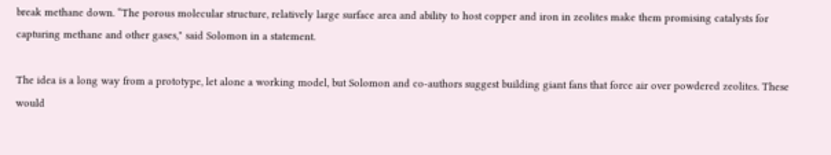break methane down. “The porous molecular structure, relatively large surface area and ability to host copper and iron in zeolites make them promising catalysts for capturing methane and other gases," said Solomon in a statement.

The idea is a long way from a prototype, let alone a working model, but Solomon and co-authors suggest building giant fans that force air over powdered zeolites. These would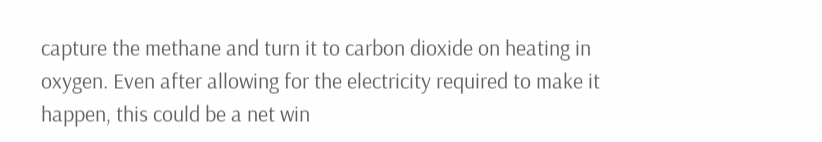capture the methane and turn it to carbon dioxide on heating in oxygen. Even after allowing for the electricity required to make it happen, this could be a net win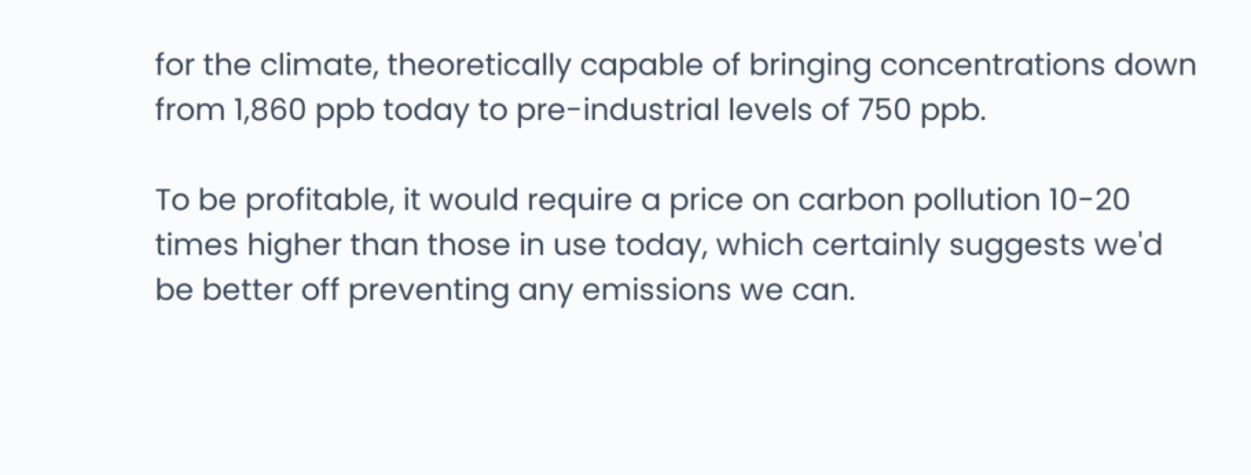for the climate, theoretically capable of bringing concentrations down from 1,860 ppb today to pre-industrial levels of 750 ppb.

To be profitable, it would require a price on carbon pollution 10-20 times higher than those in use today, which certainly suggests we'd be better off preventing any emissions we can.